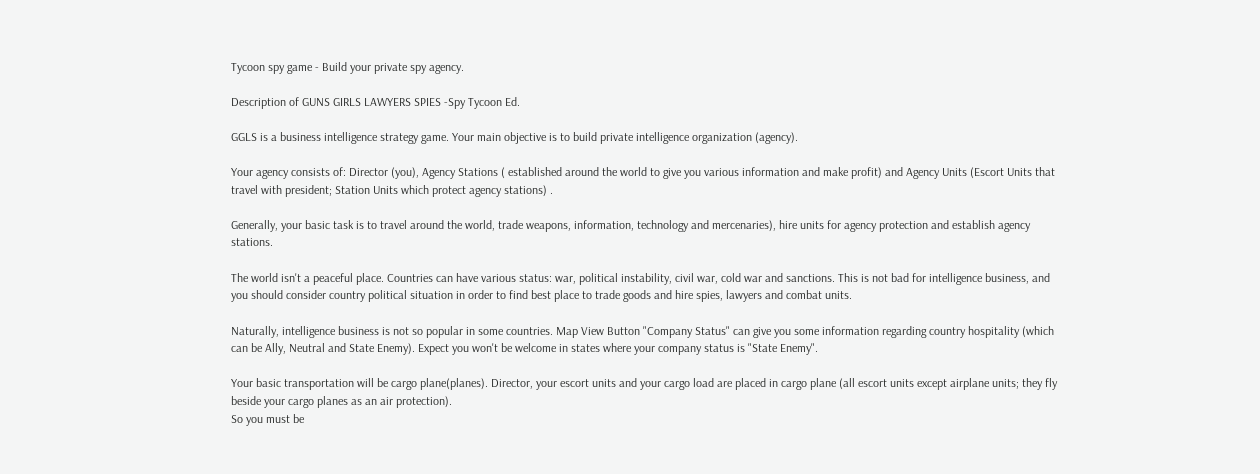Tycoon spy game - Build your private spy agency.

Description of GUNS GIRLS LAWYERS SPIES -Spy Tycoon Ed.

GGLS is a business intelligence strategy game. Your main objective is to build private intelligence organization (agency).

Your agency consists of: Director (you), Agency Stations ( established around the world to give you various information and make profit) and Agency Units (Escort Units that travel with president; Station Units which protect agency stations) .

Generally, your basic task is to travel around the world, trade weapons, information, technology and mercenaries), hire units for agency protection and establish agency stations.

The world isn't a peaceful place. Countries can have various status: war, political instability, civil war, cold war and sanctions. This is not bad for intelligence business, and you should consider country political situation in order to find best place to trade goods and hire spies, lawyers and combat units.

Naturally, intelligence business is not so popular in some countries. Map View Button "Company Status" can give you some information regarding country hospitality (which can be Ally, Neutral and State Enemy). Expect you won't be welcome in states where your company status is "State Enemy".

Your basic transportation will be cargo plane(planes). Director, your escort units and your cargo load are placed in cargo plane (all escort units except airplane units; they fly beside your cargo planes as an air protection).
So you must be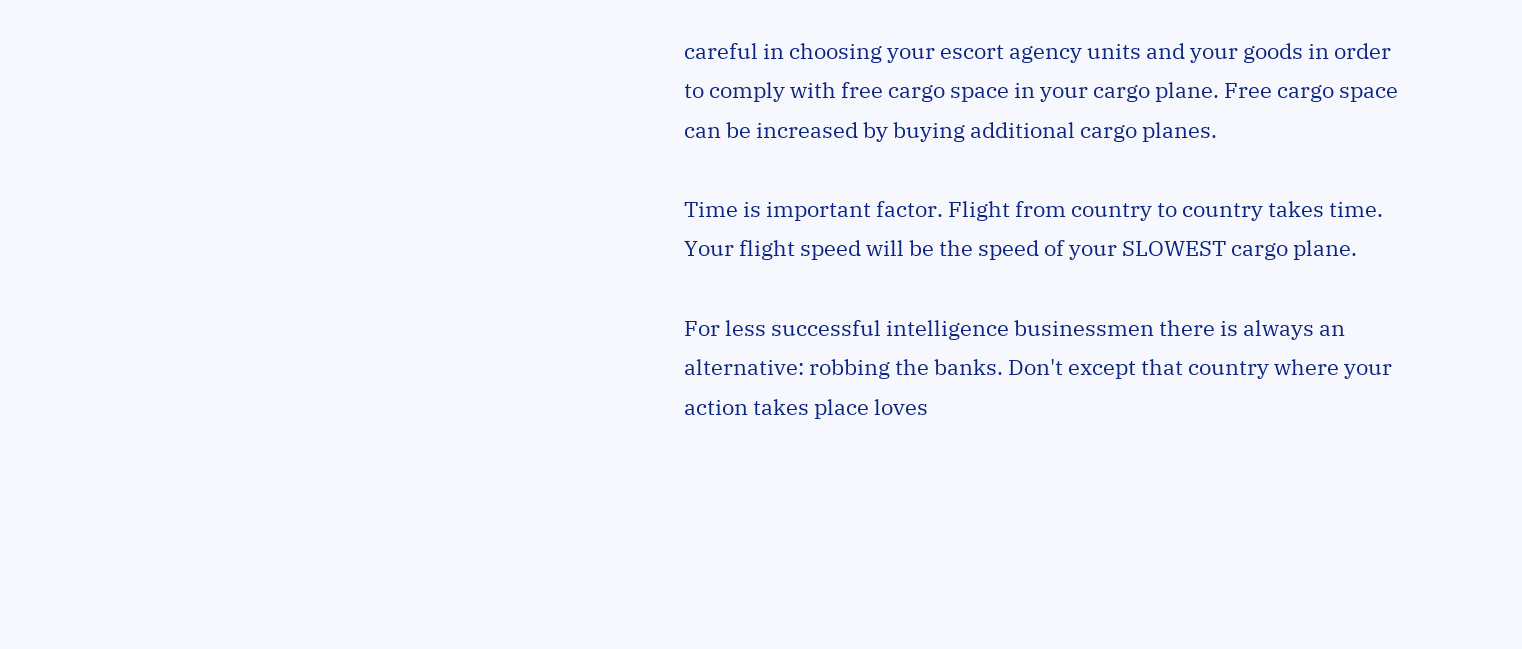careful in choosing your escort agency units and your goods in order to comply with free cargo space in your cargo plane. Free cargo space can be increased by buying additional cargo planes.

Time is important factor. Flight from country to country takes time. Your flight speed will be the speed of your SLOWEST cargo plane.

For less successful intelligence businessmen there is always an alternative: robbing the banks. Don't except that country where your action takes place loves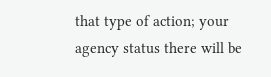that type of action; your agency status there will be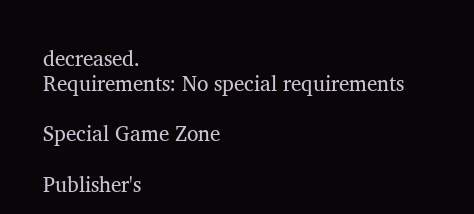decreased.
Requirements: No special requirements

Special Game Zone

Publisher's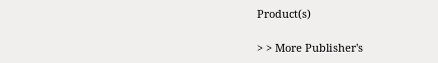Product(s)

> > More Publisher's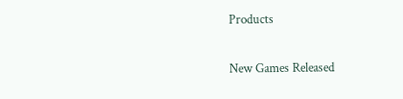Products

New Games Released